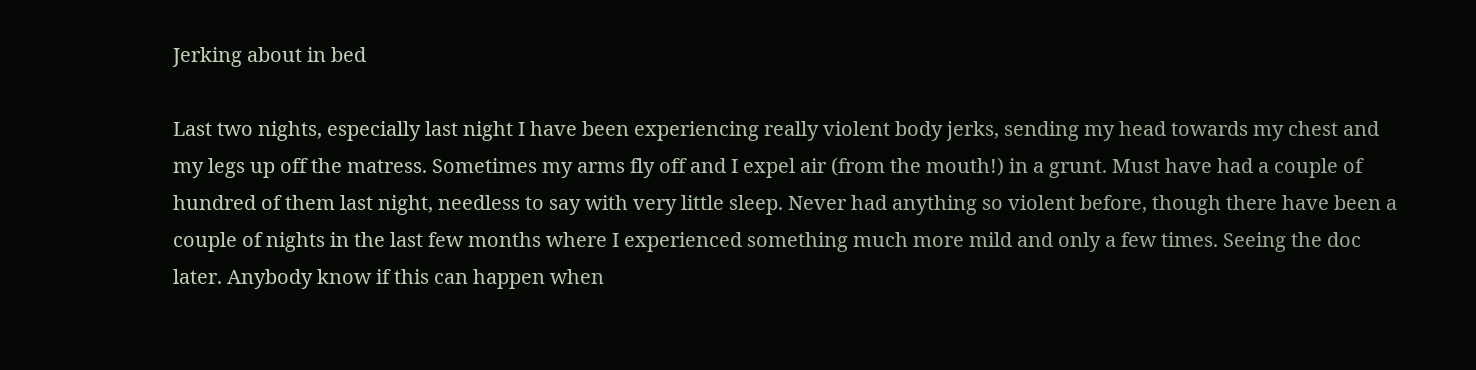Jerking about in bed

Last two nights, especially last night I have been experiencing really violent body jerks, sending my head towards my chest and my legs up off the matress. Sometimes my arms fly off and I expel air (from the mouth!) in a grunt. Must have had a couple of hundred of them last night, needless to say with very little sleep. Never had anything so violent before, though there have been a couple of nights in the last few months where I experienced something much more mild and only a few times. Seeing the doc later. Anybody know if this can happen when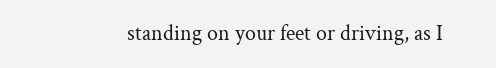standing on your feet or driving, as I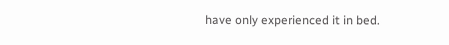have only experienced it in bed.